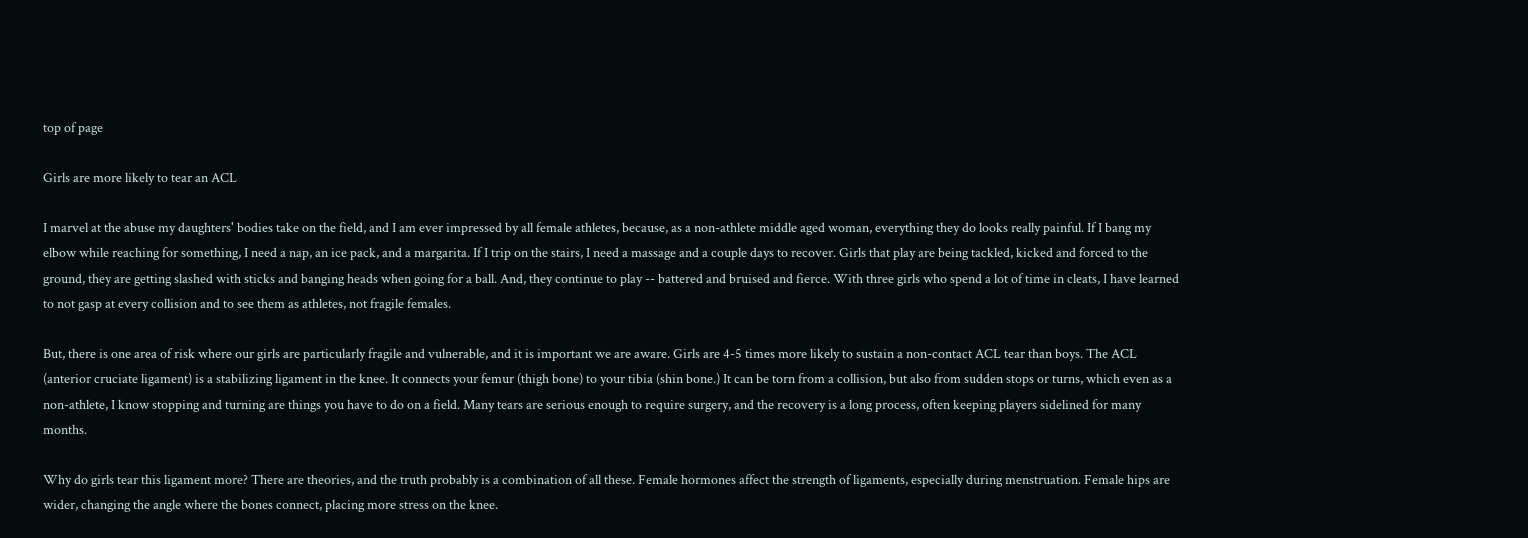top of page

Girls are more likely to tear an ACL

I marvel at the abuse my daughters' bodies take on the field, and I am ever impressed by all female athletes, because, as a non-athlete middle aged woman, everything they do looks really painful. If I bang my elbow while reaching for something, I need a nap, an ice pack, and a margarita. If I trip on the stairs, I need a massage and a couple days to recover. Girls that play are being tackled, kicked and forced to the ground, they are getting slashed with sticks and banging heads when going for a ball. And, they continue to play -- battered and bruised and fierce. With three girls who spend a lot of time in cleats, I have learned to not gasp at every collision and to see them as athletes, not fragile females.

But, there is one area of risk where our girls are particularly fragile and vulnerable, and it is important we are aware. Girls are 4-5 times more likely to sustain a non-contact ACL tear than boys. The ACL (anterior cruciate ligament) is a stabilizing ligament in the knee. It connects your femur (thigh bone) to your tibia (shin bone.) It can be torn from a collision, but also from sudden stops or turns, which even as a non-athlete, I know stopping and turning are things you have to do on a field. Many tears are serious enough to require surgery, and the recovery is a long process, often keeping players sidelined for many months.

Why do girls tear this ligament more? There are theories, and the truth probably is a combination of all these. Female hormones affect the strength of ligaments, especially during menstruation. Female hips are wider, changing the angle where the bones connect, placing more stress on the knee.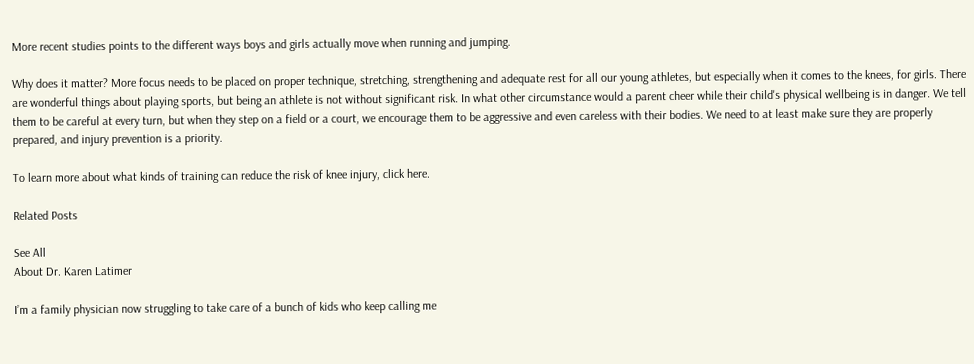More recent studies points to the different ways boys and girls actually move when running and jumping.

Why does it matter? More focus needs to be placed on proper technique, stretching, strengthening and adequate rest for all our young athletes, but especially when it comes to the knees, for girls. There are wonderful things about playing sports, but being an athlete is not without significant risk. In what other circumstance would a parent cheer while their child's physical wellbeing is in danger. We tell them to be careful at every turn, but when they step on a field or a court, we encourage them to be aggressive and even careless with their bodies. We need to at least make sure they are properly prepared, and injury prevention is a priority.

To learn more about what kinds of training can reduce the risk of knee injury, click here.

Related Posts

See All
About Dr. Karen Latimer

I’m a family physician now struggling to take care of a bunch of kids who keep calling me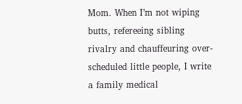Mom. When I’m not wiping butts, refereeing sibling rivalry and chauffeuring over-scheduled little people, I write a family medical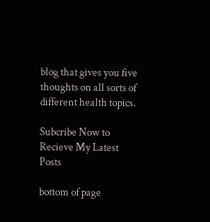blog that gives you five thoughts on all sorts of different health topics.

Subcribe Now to Recieve My Latest Posts

bottom of page